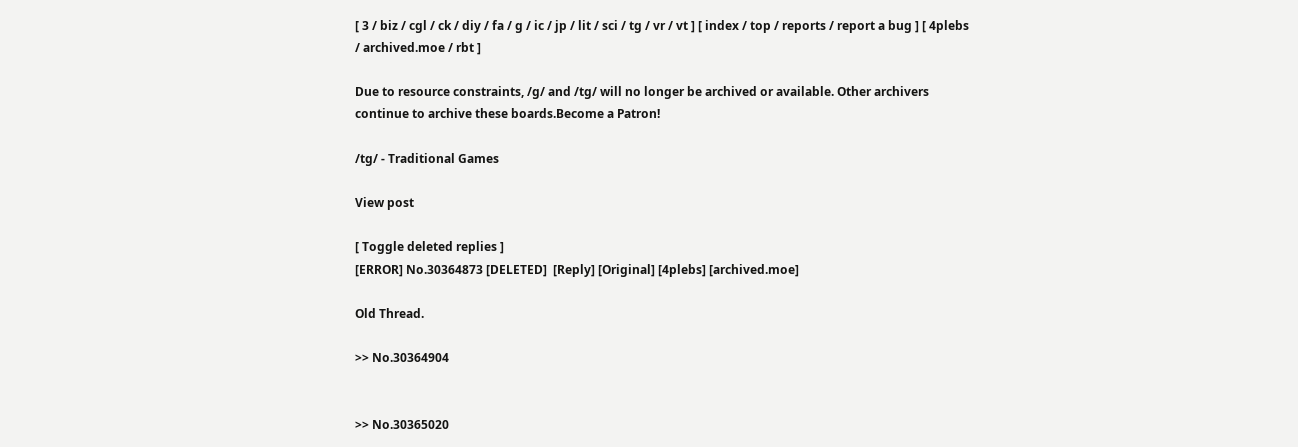[ 3 / biz / cgl / ck / diy / fa / g / ic / jp / lit / sci / tg / vr / vt ] [ index / top / reports / report a bug ] [ 4plebs / archived.moe / rbt ]

Due to resource constraints, /g/ and /tg/ will no longer be archived or available. Other archivers continue to archive these boards.Become a Patron!

/tg/ - Traditional Games

View post

[ Toggle deleted replies ]
[ERROR] No.30364873 [DELETED]  [Reply] [Original] [4plebs] [archived.moe]

Old Thread.

>> No.30364904


>> No.30365020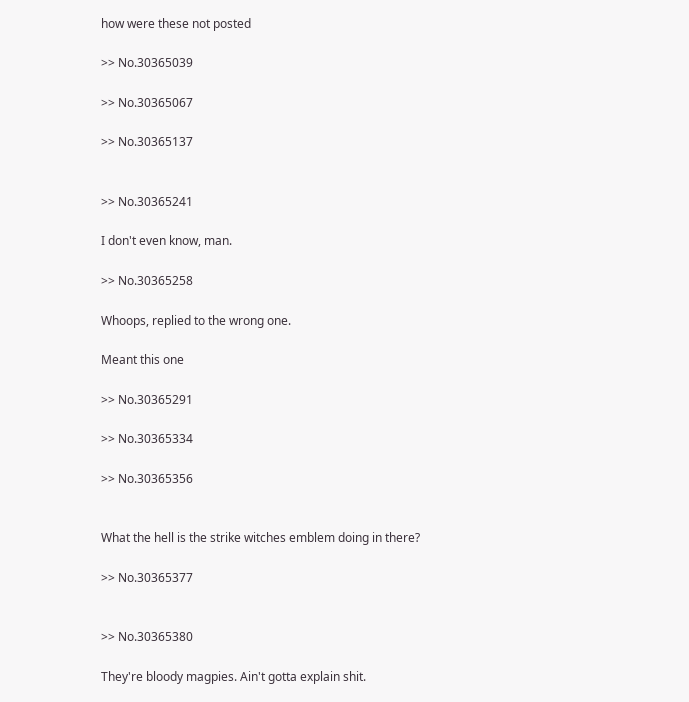how were these not posted

>> No.30365039

>> No.30365067

>> No.30365137


>> No.30365241

I don't even know, man.

>> No.30365258

Whoops, replied to the wrong one.

Meant this one

>> No.30365291

>> No.30365334

>> No.30365356


What the hell is the strike witches emblem doing in there?

>> No.30365377


>> No.30365380

They're bloody magpies. Ain't gotta explain shit.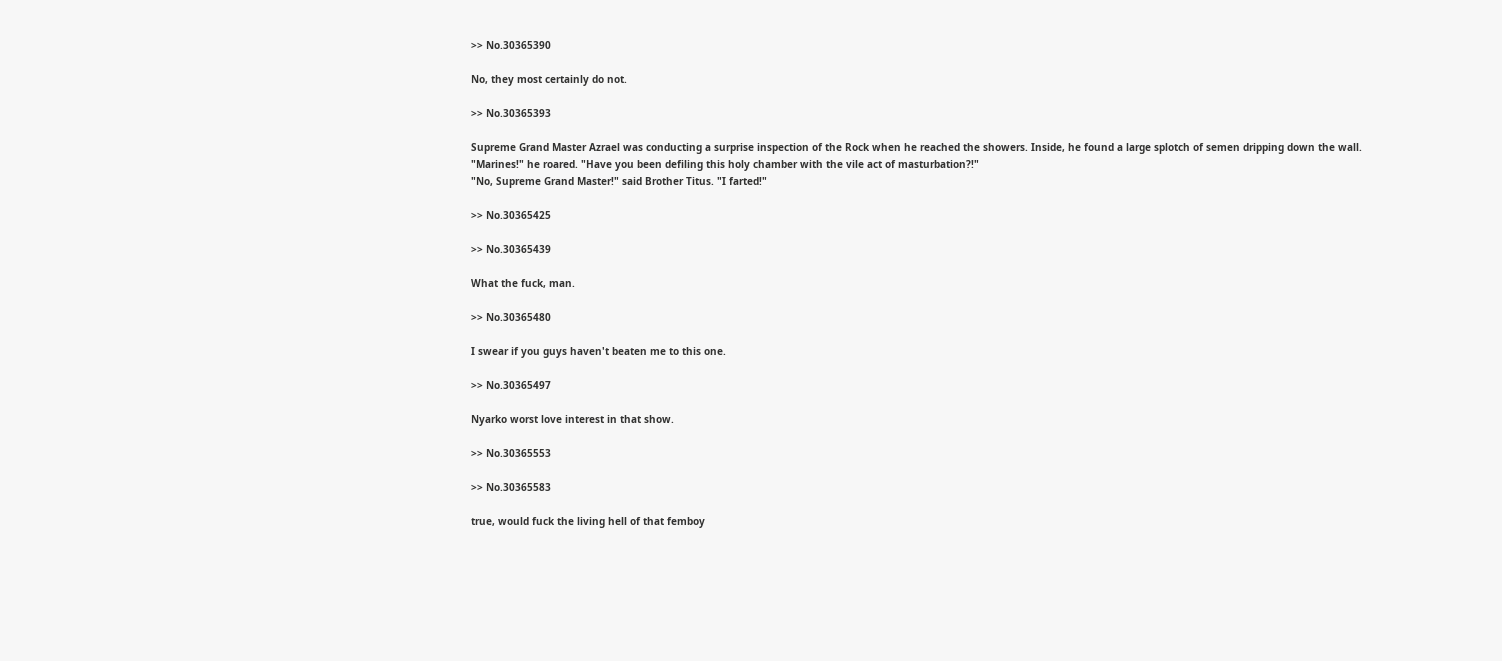>> No.30365390

No, they most certainly do not.

>> No.30365393

Supreme Grand Master Azrael was conducting a surprise inspection of the Rock when he reached the showers. Inside, he found a large splotch of semen dripping down the wall.
"Marines!" he roared. "Have you been defiling this holy chamber with the vile act of masturbation?!"
"No, Supreme Grand Master!" said Brother Titus. "I farted!"

>> No.30365425

>> No.30365439

What the fuck, man.

>> No.30365480

I swear if you guys haven't beaten me to this one.

>> No.30365497

Nyarko worst love interest in that show.

>> No.30365553

>> No.30365583

true, would fuck the living hell of that femboy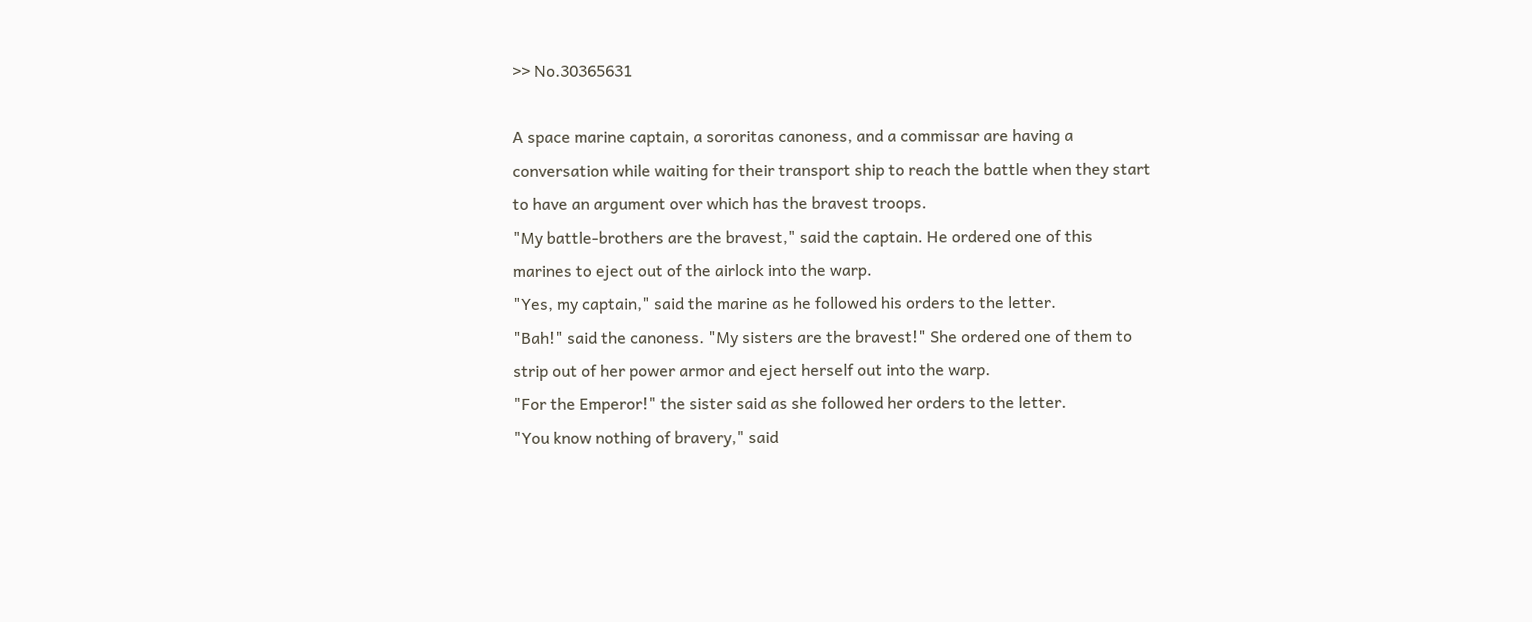>> No.30365631

A space marine captain, a sororitas canoness, and a commissar are having a conversation while waiting for their transport ship to reach the battle when they start to have an argument over which has the bravest troops.
"My battle-brothers are the bravest," said the captain. He ordered one of this marines to eject out of the airlock into the warp.
"Yes, my captain," said the marine as he followed his orders to the letter.
"Bah!" said the canoness. "My sisters are the bravest!" She ordered one of them to strip out of her power armor and eject herself out into the warp.
"For the Emperor!" the sister said as she followed her orders to the letter.
"You know nothing of bravery," said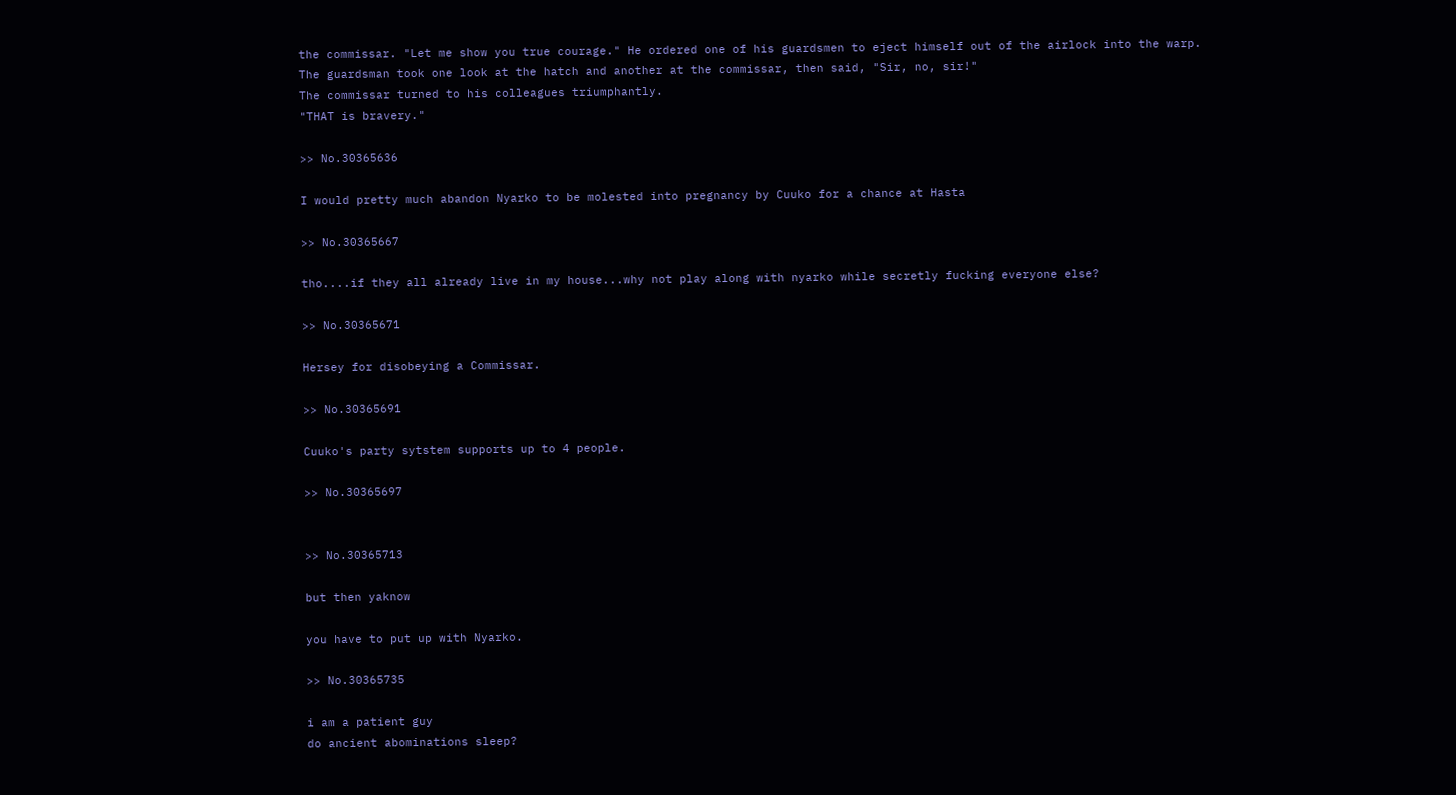the commissar. "Let me show you true courage." He ordered one of his guardsmen to eject himself out of the airlock into the warp.
The guardsman took one look at the hatch and another at the commissar, then said, "Sir, no, sir!"
The commissar turned to his colleagues triumphantly.
"THAT is bravery."

>> No.30365636

I would pretty much abandon Nyarko to be molested into pregnancy by Cuuko for a chance at Hasta

>> No.30365667

tho....if they all already live in my house...why not play along with nyarko while secretly fucking everyone else?

>> No.30365671

Hersey for disobeying a Commissar.

>> No.30365691

Cuuko's party sytstem supports up to 4 people.

>> No.30365697


>> No.30365713

but then yaknow

you have to put up with Nyarko.

>> No.30365735

i am a patient guy
do ancient abominations sleep?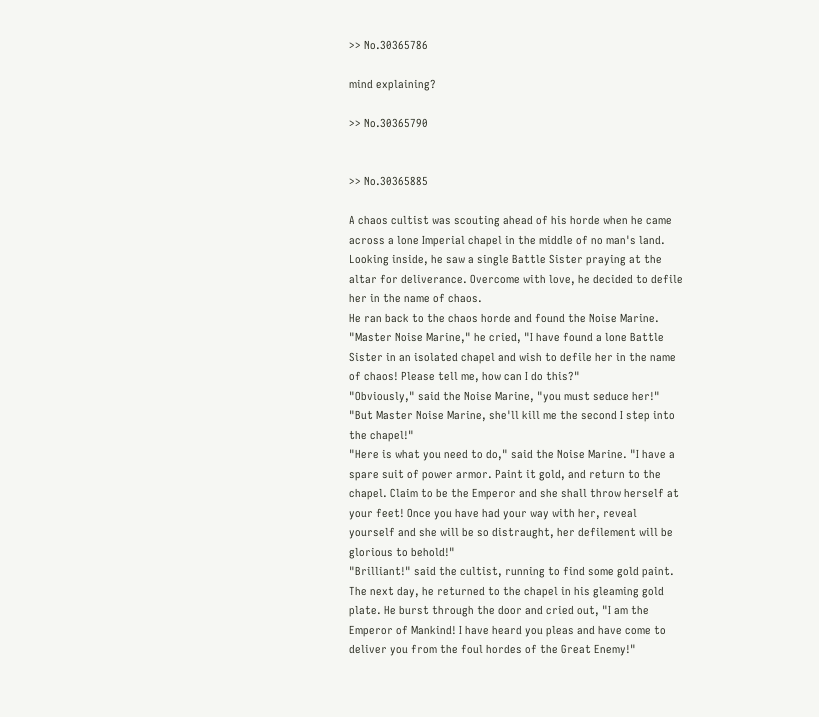>> No.30365786

mind explaining?

>> No.30365790


>> No.30365885

A chaos cultist was scouting ahead of his horde when he came across a lone Imperial chapel in the middle of no man's land. Looking inside, he saw a single Battle Sister praying at the altar for deliverance. Overcome with love, he decided to defile her in the name of chaos.
He ran back to the chaos horde and found the Noise Marine. "Master Noise Marine," he cried, "I have found a lone Battle Sister in an isolated chapel and wish to defile her in the name of chaos! Please tell me, how can I do this?"
"Obviously," said the Noise Marine, "you must seduce her!"
"But Master Noise Marine, she'll kill me the second I step into the chapel!"
"Here is what you need to do," said the Noise Marine. "I have a spare suit of power armor. Paint it gold, and return to the chapel. Claim to be the Emperor and she shall throw herself at your feet! Once you have had your way with her, reveal yourself and she will be so distraught, her defilement will be glorious to behold!"
"Brilliant!" said the cultist, running to find some gold paint.
The next day, he returned to the chapel in his gleaming gold plate. He burst through the door and cried out, "I am the Emperor of Mankind! I have heard you pleas and have come to deliver you from the foul hordes of the Great Enemy!"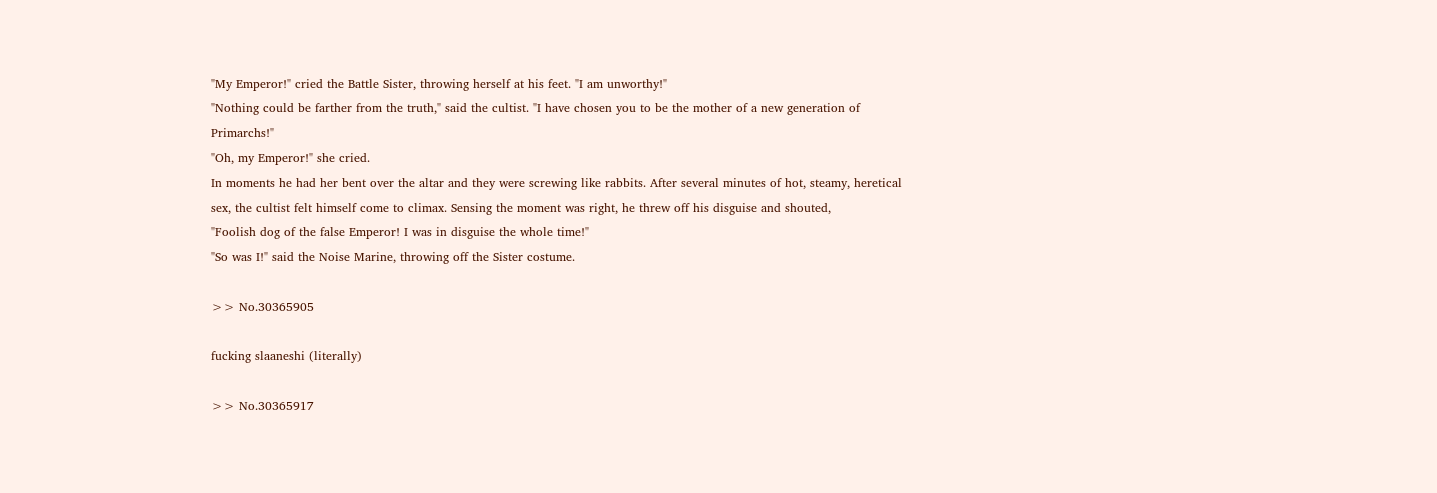"My Emperor!" cried the Battle Sister, throwing herself at his feet. "I am unworthy!"
"Nothing could be farther from the truth," said the cultist. "I have chosen you to be the mother of a new generation of Primarchs!"
"Oh, my Emperor!" she cried.
In moments he had her bent over the altar and they were screwing like rabbits. After several minutes of hot, steamy, heretical sex, the cultist felt himself come to climax. Sensing the moment was right, he threw off his disguise and shouted,
"Foolish dog of the false Emperor! I was in disguise the whole time!"
"So was I!" said the Noise Marine, throwing off the Sister costume.

>> No.30365905

fucking slaaneshi (literally)

>> No.30365917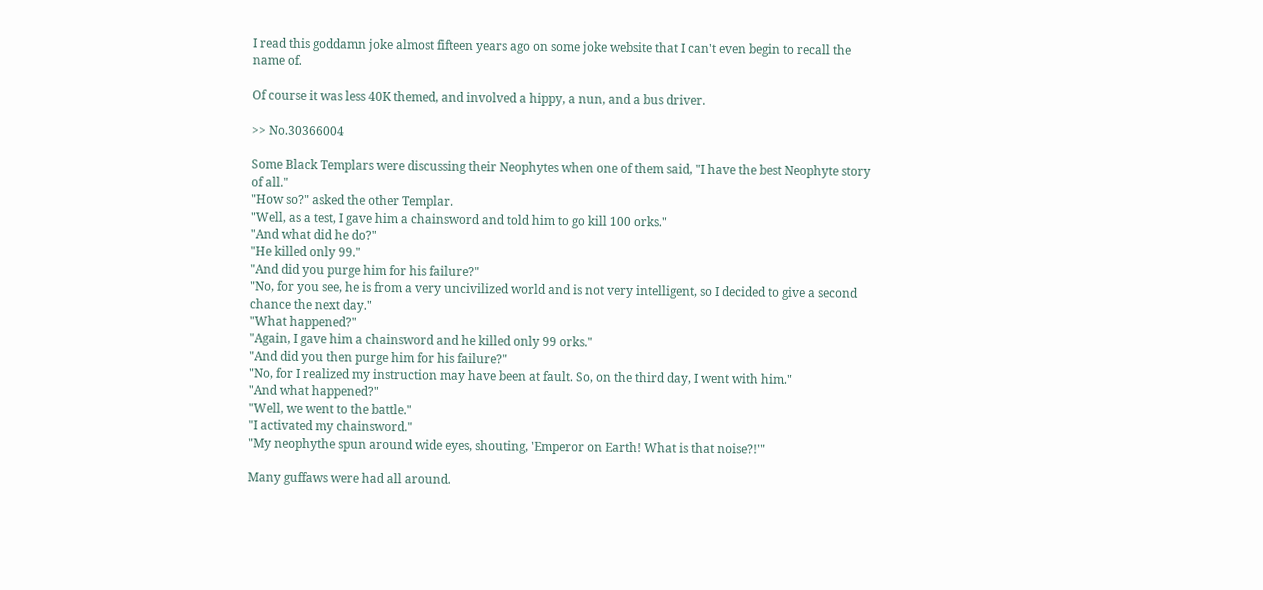I read this goddamn joke almost fifteen years ago on some joke website that I can't even begin to recall the name of.

Of course it was less 40K themed, and involved a hippy, a nun, and a bus driver.

>> No.30366004

Some Black Templars were discussing their Neophytes when one of them said, "I have the best Neophyte story of all."
"How so?" asked the other Templar.
"Well, as a test, I gave him a chainsword and told him to go kill 100 orks."
"And what did he do?"
"He killed only 99."
"And did you purge him for his failure?"
"No, for you see, he is from a very uncivilized world and is not very intelligent, so I decided to give a second chance the next day."
"What happened?"
"Again, I gave him a chainsword and he killed only 99 orks."
"And did you then purge him for his failure?"
"No, for I realized my instruction may have been at fault. So, on the third day, I went with him."
"And what happened?"
"Well, we went to the battle."
"I activated my chainsword."
"My neophythe spun around wide eyes, shouting, 'Emperor on Earth! What is that noise?!'"

Many guffaws were had all around.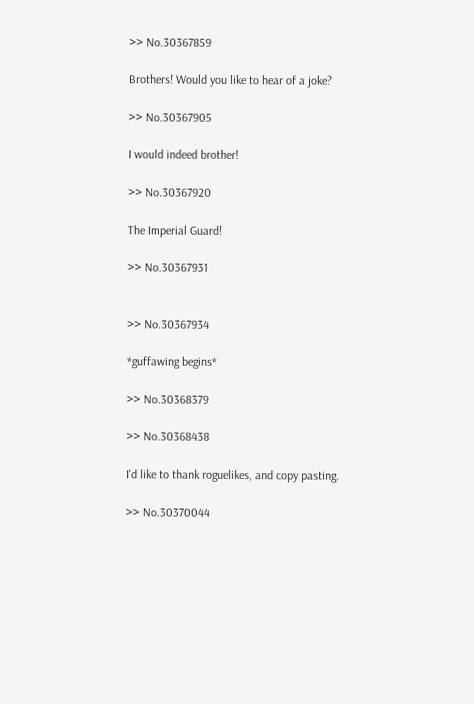>> No.30367859

Brothers! Would you like to hear of a joke?

>> No.30367905

I would indeed brother!

>> No.30367920

The Imperial Guard!

>> No.30367931


>> No.30367934

*guffawing begins*

>> No.30368379

>> No.30368438

I'd like to thank roguelikes, and copy pasting.

>> No.30370044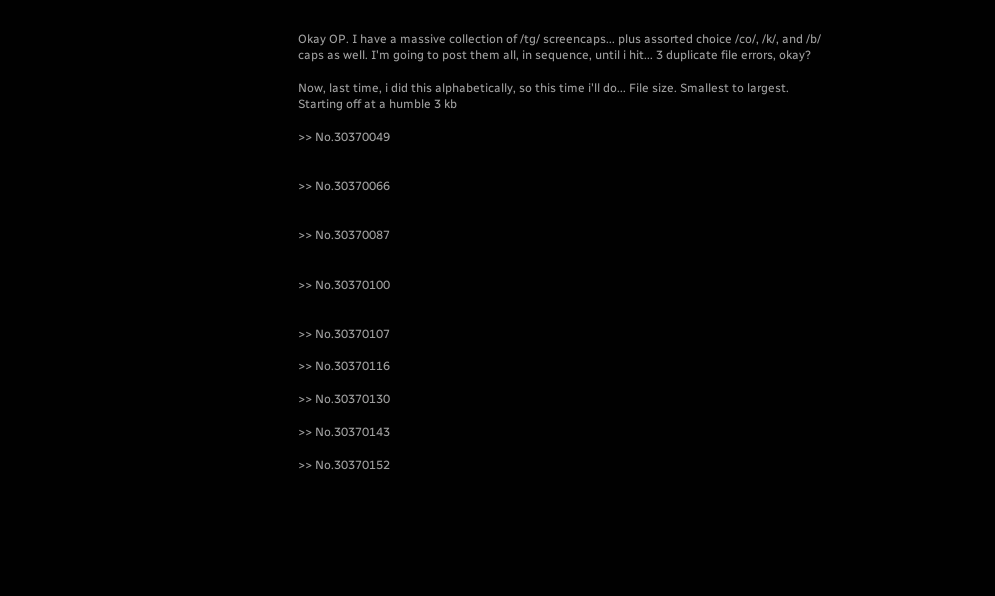Okay OP. I have a massive collection of /tg/ screencaps... plus assorted choice /co/, /k/, and /b/ caps as well. I'm going to post them all, in sequence, until i hit... 3 duplicate file errors, okay?

Now, last time, i did this alphabetically, so this time i'll do... File size. Smallest to largest. Starting off at a humble 3 kb

>> No.30370049


>> No.30370066


>> No.30370087


>> No.30370100


>> No.30370107

>> No.30370116

>> No.30370130

>> No.30370143

>> No.30370152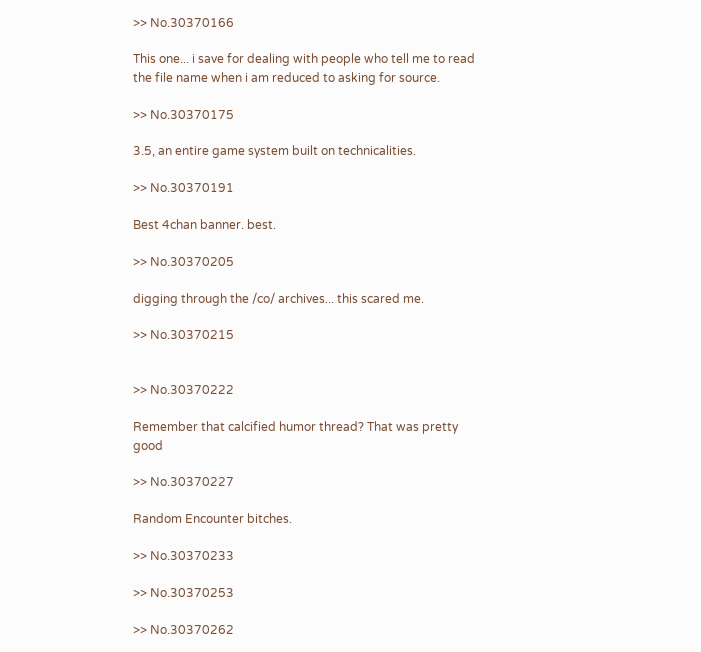>> No.30370166

This one... i save for dealing with people who tell me to read the file name when i am reduced to asking for source.

>> No.30370175

3.5, an entire game system built on technicalities.

>> No.30370191

Best 4chan banner. best.

>> No.30370205

digging through the /co/ archives... this scared me.

>> No.30370215


>> No.30370222

Remember that calcified humor thread? That was pretty good

>> No.30370227

Random Encounter bitches.

>> No.30370233

>> No.30370253

>> No.30370262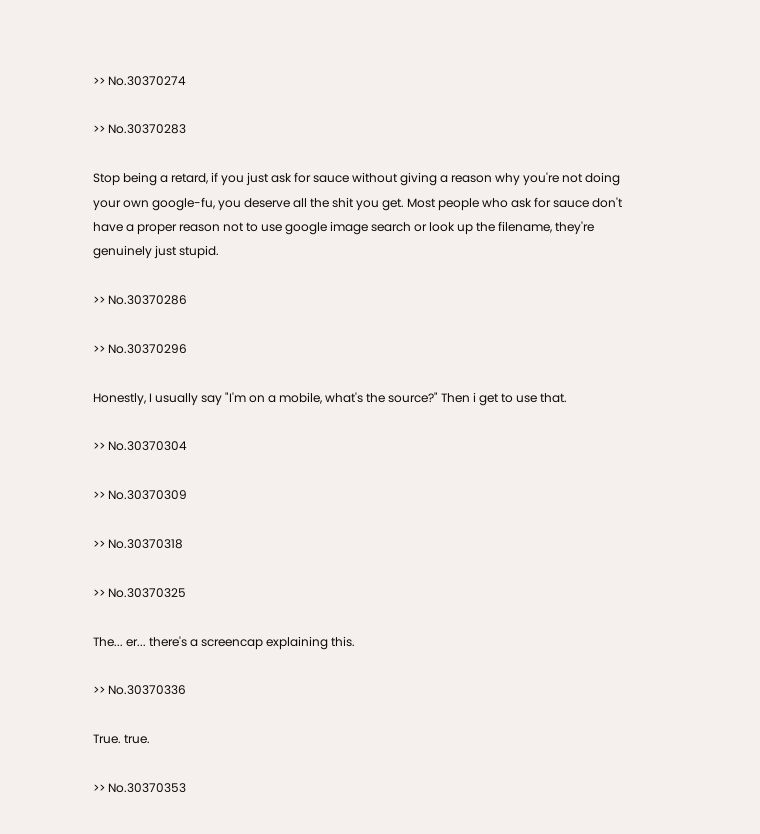>> No.30370274

>> No.30370283

Stop being a retard, if you just ask for sauce without giving a reason why you're not doing your own google-fu, you deserve all the shit you get. Most people who ask for sauce don't have a proper reason not to use google image search or look up the filename, they're genuinely just stupid.

>> No.30370286

>> No.30370296

Honestly, I usually say "I'm on a mobile, what's the source?" Then i get to use that.

>> No.30370304

>> No.30370309

>> No.30370318

>> No.30370325

The... er... there's a screencap explaining this.

>> No.30370336

True. true.

>> No.30370353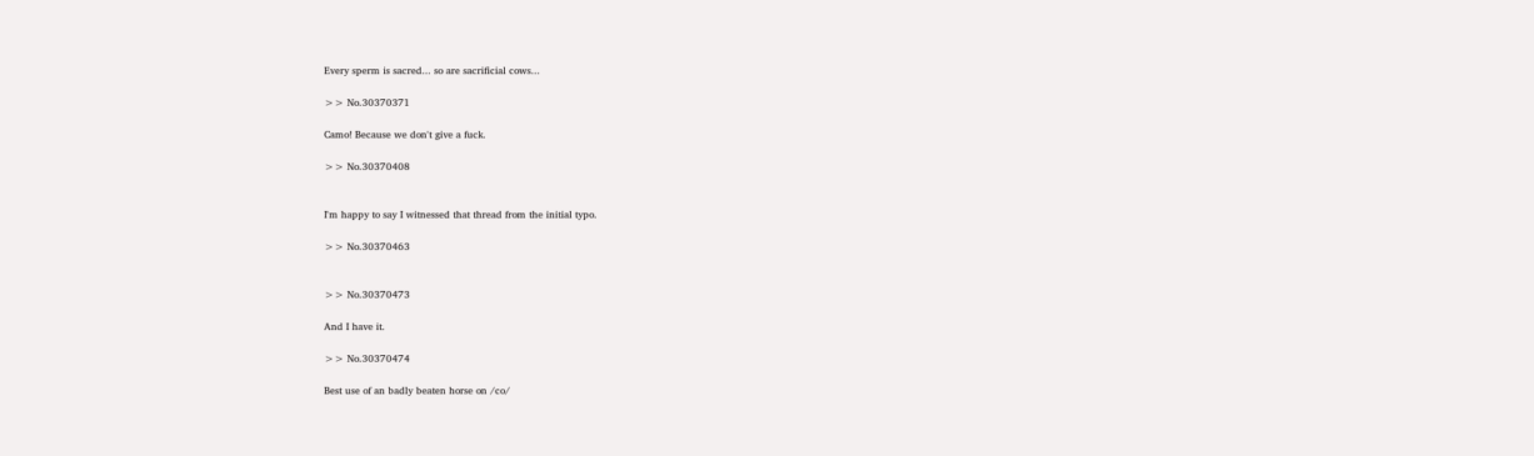Every sperm is sacred... so are sacrificial cows...

>> No.30370371

Camo! Because we don't give a fuck.

>> No.30370408


I'm happy to say I witnessed that thread from the initial typo.

>> No.30370463


>> No.30370473

And I have it.

>> No.30370474

Best use of an badly beaten horse on /co/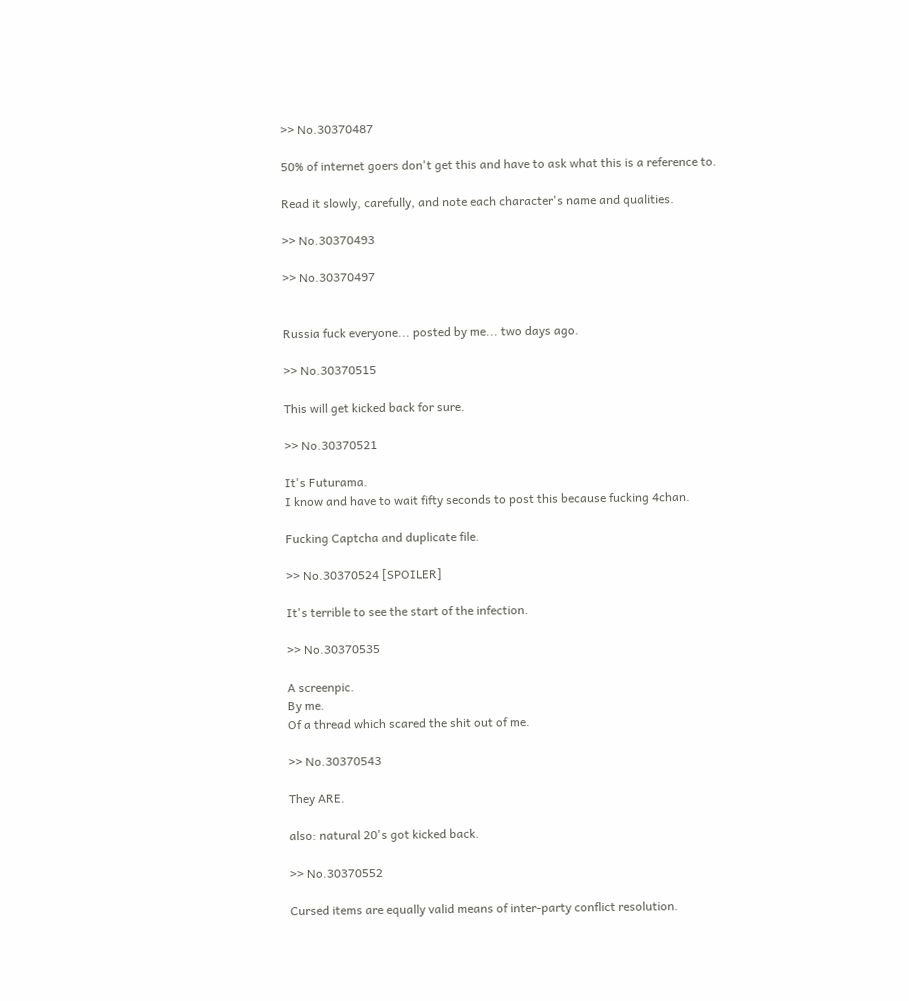>> No.30370487

50% of internet goers don't get this and have to ask what this is a reference to.

Read it slowly, carefully, and note each character's name and qualities.

>> No.30370493

>> No.30370497


Russia fuck everyone... posted by me... two days ago.

>> No.30370515

This will get kicked back for sure.

>> No.30370521

It's Futurama.
I know and have to wait fifty seconds to post this because fucking 4chan.

Fucking Captcha and duplicate file.

>> No.30370524 [SPOILER]

It's terrible to see the start of the infection.

>> No.30370535

A screenpic.
By me.
Of a thread which scared the shit out of me.

>> No.30370543

They ARE.

also: natural 20's got kicked back.

>> No.30370552

Cursed items are equally valid means of inter-party conflict resolution.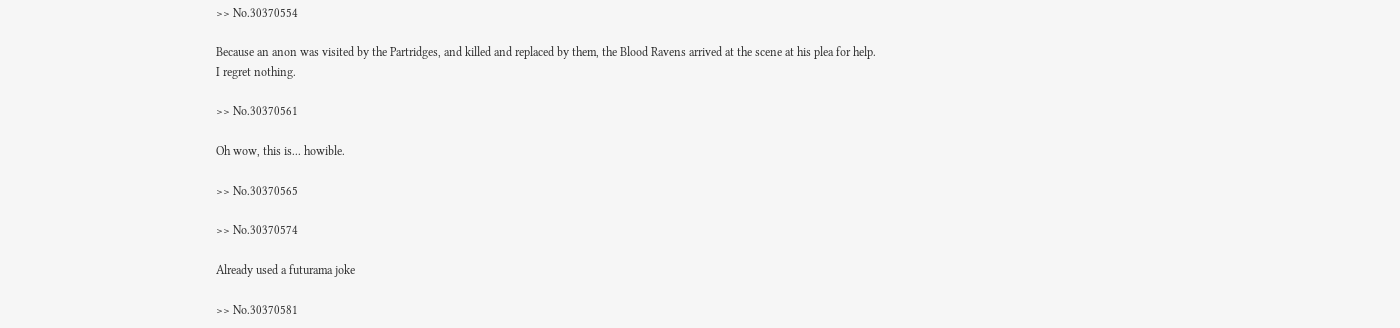>> No.30370554

Because an anon was visited by the Partridges, and killed and replaced by them, the Blood Ravens arrived at the scene at his plea for help.
I regret nothing.

>> No.30370561

Oh wow, this is... howible.

>> No.30370565

>> No.30370574

Already used a futurama joke

>> No.30370581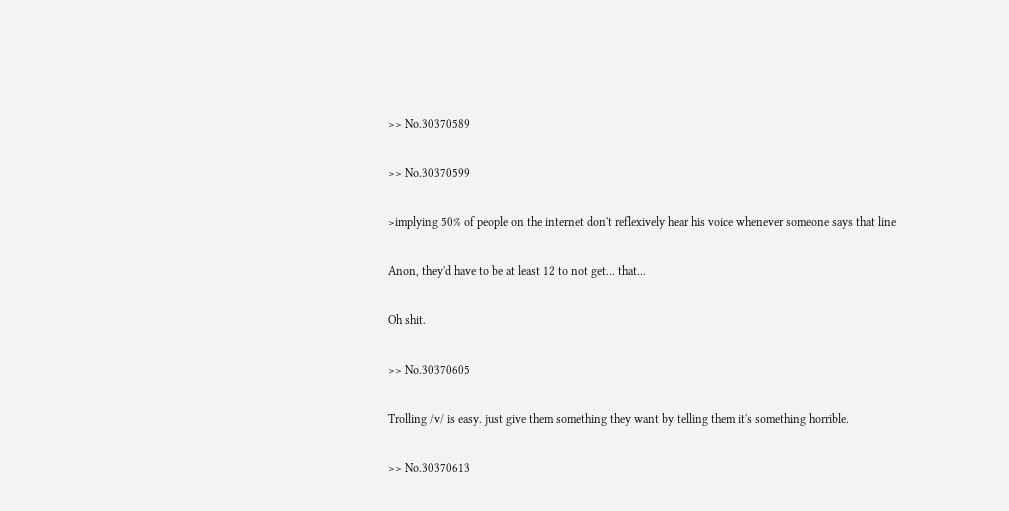>> No.30370589

>> No.30370599

>implying 50% of people on the internet don't reflexively hear his voice whenever someone says that line

Anon, they'd have to be at least 12 to not get... that...

Oh shit.

>> No.30370605

Trolling /v/ is easy. just give them something they want by telling them it's something horrible.

>> No.30370613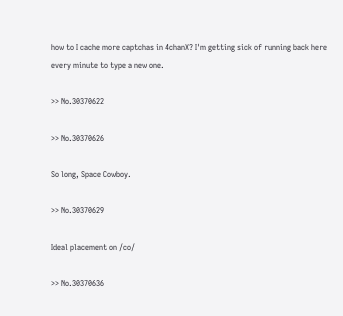how to I cache more captchas in 4chanX? I'm getting sick of running back here every minute to type a new one.

>> No.30370622

>> No.30370626

So long, Space Cowboy.

>> No.30370629

Ideal placement on /co/

>> No.30370636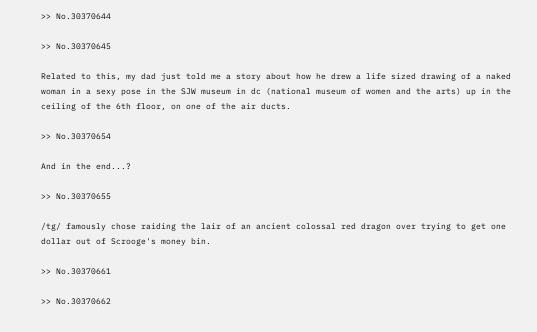>> No.30370644

>> No.30370645

Related to this, my dad just told me a story about how he drew a life sized drawing of a naked woman in a sexy pose in the SJW museum in dc (national museum of women and the arts) up in the ceiling of the 6th floor, on one of the air ducts.

>> No.30370654

And in the end...?

>> No.30370655

/tg/ famously chose raiding the lair of an ancient colossal red dragon over trying to get one dollar out of Scrooge's money bin.

>> No.30370661

>> No.30370662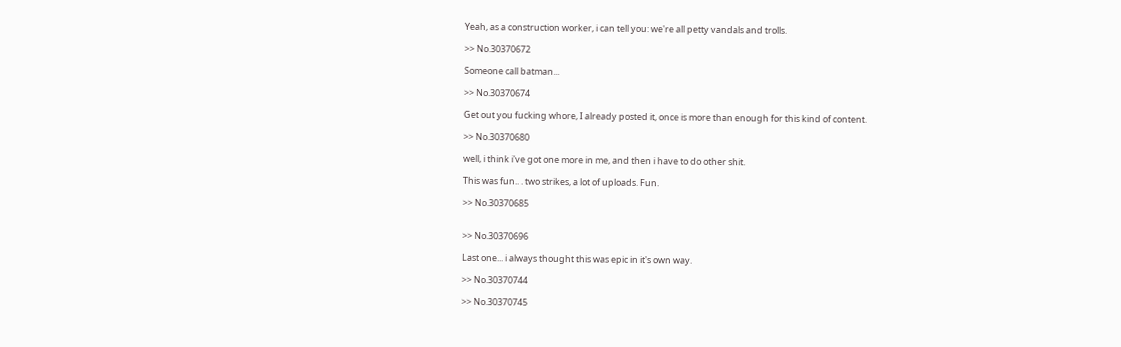Yeah, as a construction worker, i can tell you: we're all petty vandals and trolls.

>> No.30370672

Someone call batman...

>> No.30370674

Get out you fucking whore, I already posted it, once is more than enough for this kind of content.

>> No.30370680

well, i think i've got one more in me, and then i have to do other shit.

This was fun.. . two strikes, a lot of uploads. Fun.

>> No.30370685


>> No.30370696

Last one... i always thought this was epic in it's own way.

>> No.30370744

>> No.30370745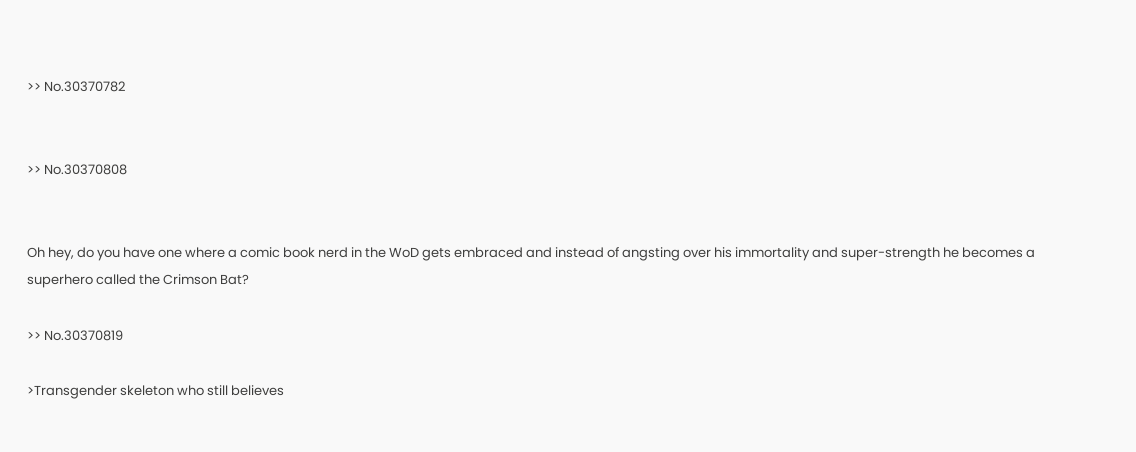>> No.30370782


>> No.30370808


Oh hey, do you have one where a comic book nerd in the WoD gets embraced and instead of angsting over his immortality and super-strength he becomes a superhero called the Crimson Bat?

>> No.30370819

>Transgender skeleton who still believes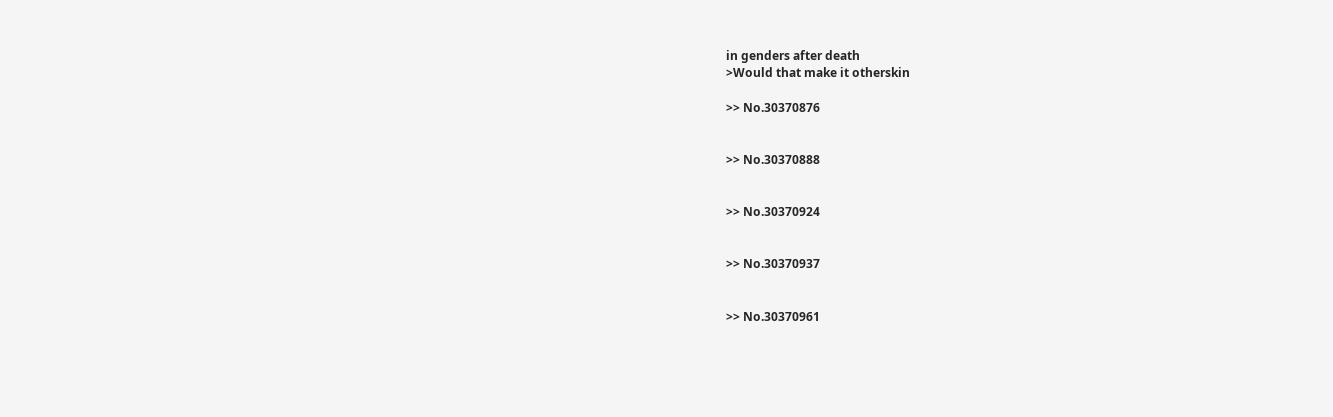in genders after death
>Would that make it otherskin

>> No.30370876


>> No.30370888


>> No.30370924


>> No.30370937


>> No.30370961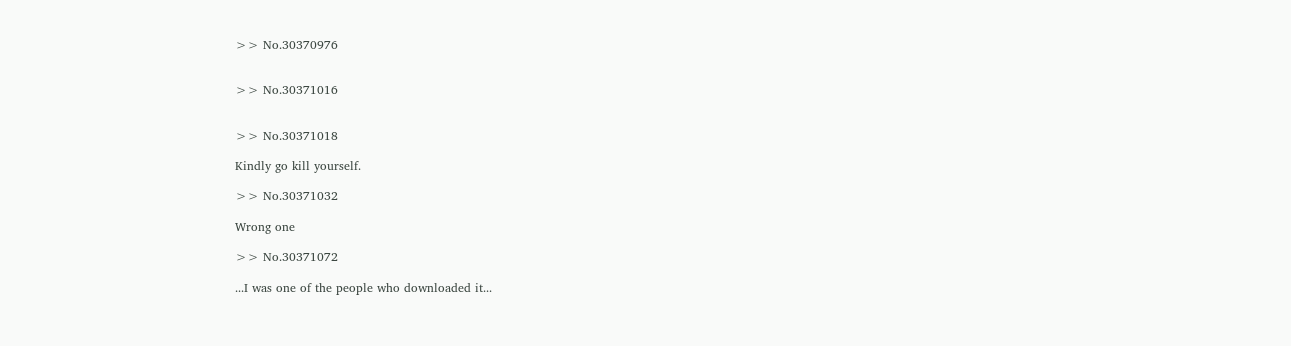>> No.30370976


>> No.30371016


>> No.30371018

Kindly go kill yourself.

>> No.30371032

Wrong one

>> No.30371072

...I was one of the people who downloaded it...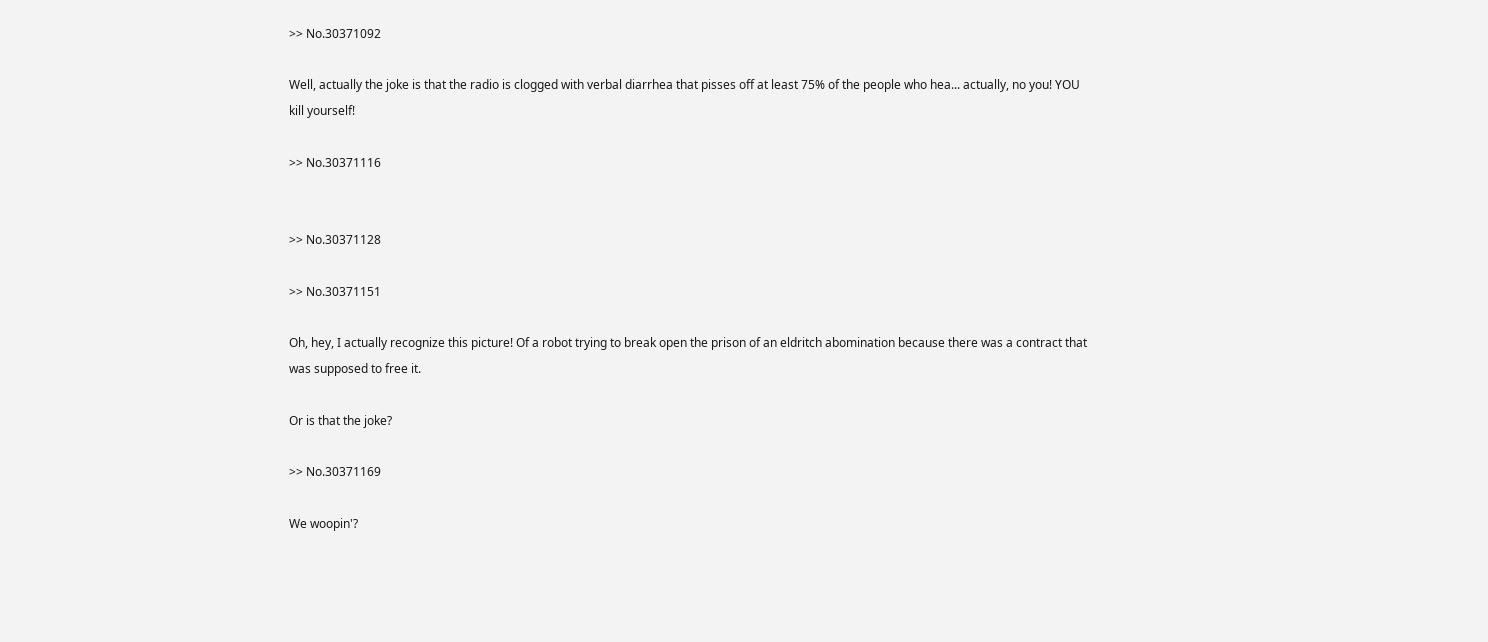>> No.30371092

Well, actually the joke is that the radio is clogged with verbal diarrhea that pisses off at least 75% of the people who hea... actually, no you! YOU kill yourself!

>> No.30371116


>> No.30371128

>> No.30371151

Oh, hey, I actually recognize this picture! Of a robot trying to break open the prison of an eldritch abomination because there was a contract that was supposed to free it.

Or is that the joke?

>> No.30371169

We woopin'?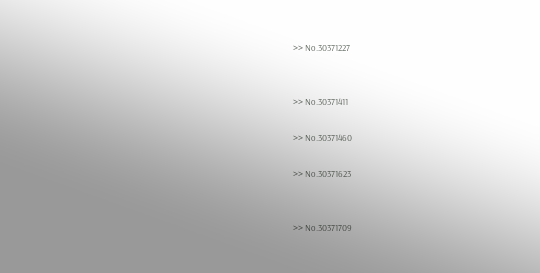>> No.30371227


>> No.30371411

>> No.30371460

>> No.30371623


>> No.30371709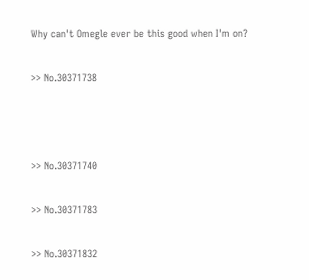Why can't Omegle ever be this good when I'm on?

>> No.30371738



>> No.30371740

>> No.30371783

>> No.30371832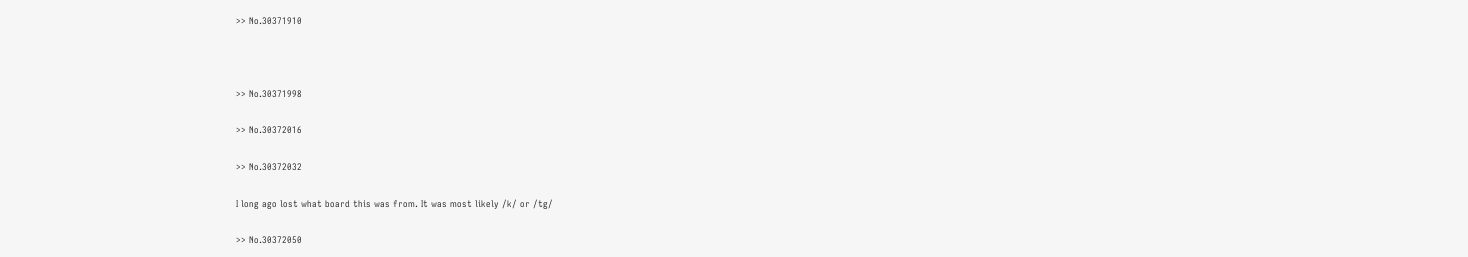>> No.30371910



>> No.30371998

>> No.30372016

>> No.30372032

I long ago lost what board this was from. It was most likely /k/ or /tg/

>> No.30372050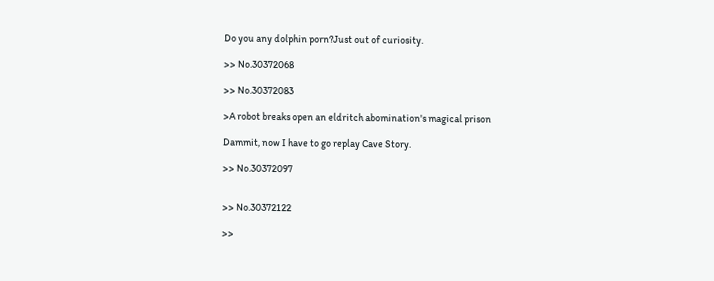Do you any dolphin porn?Just out of curiosity.

>> No.30372068

>> No.30372083

>A robot breaks open an eldritch abomination's magical prison

Dammit, now I have to go replay Cave Story.

>> No.30372097


>> No.30372122

>>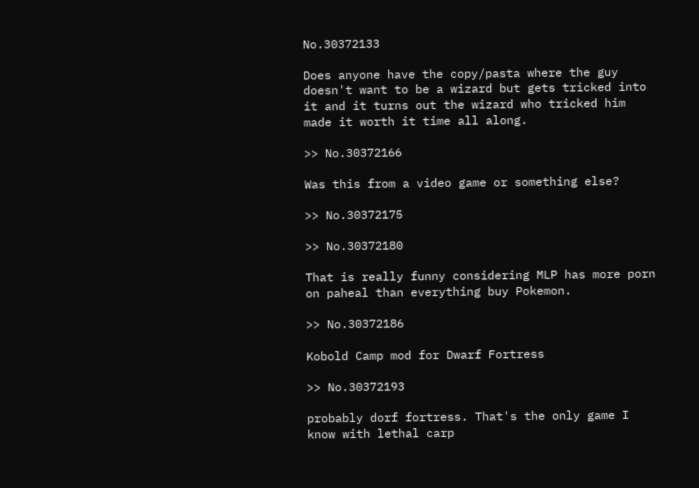No.30372133

Does anyone have the copy/pasta where the guy doesn't want to be a wizard but gets tricked into it and it turns out the wizard who tricked him made it worth it time all along.

>> No.30372166

Was this from a video game or something else?

>> No.30372175

>> No.30372180

That is really funny considering MLP has more porn on paheal than everything buy Pokemon.

>> No.30372186

Kobold Camp mod for Dwarf Fortress

>> No.30372193

probably dorf fortress. That's the only game I know with lethal carp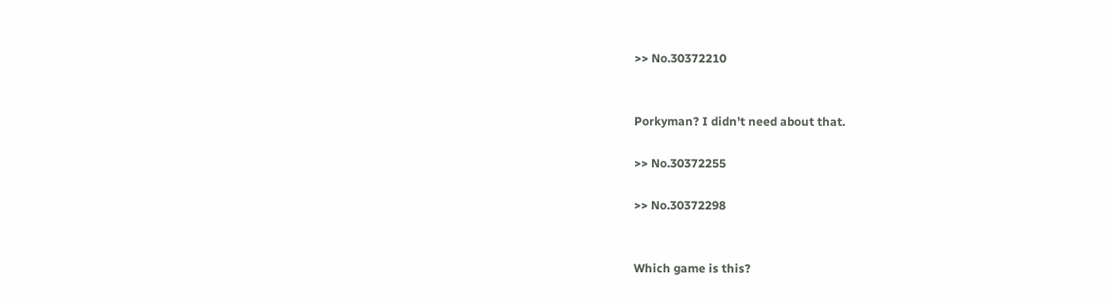>> No.30372210


Porkyman? I didn't need about that.

>> No.30372255

>> No.30372298


Which game is this?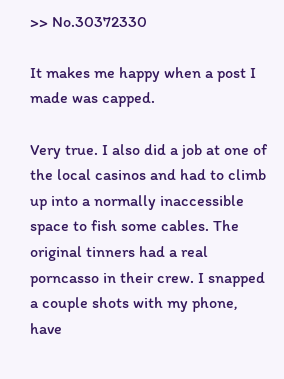>> No.30372330

It makes me happy when a post I made was capped.

Very true. I also did a job at one of the local casinos and had to climb up into a normally inaccessible space to fish some cables. The original tinners had a real porncasso in their crew. I snapped a couple shots with my phone, have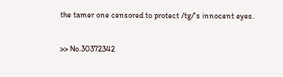the tamer one censored to protect /tg/'s innocent eyes.

>> No.30372342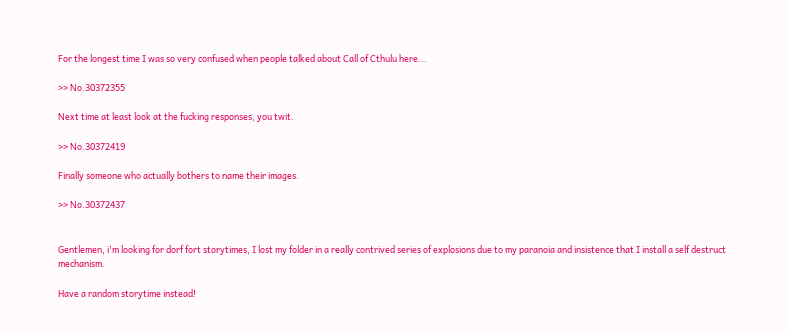For the longest time I was so very confused when people talked about Call of Cthulu here...

>> No.30372355

Next time at least look at the fucking responses, you twit.

>> No.30372419

Finally someone who actually bothers to name their images.

>> No.30372437


Gentlemen, i'm looking for dorf fort storytimes, I lost my folder in a really contrived series of explosions due to my paranoia and insistence that I install a self destruct mechanism.

Have a random storytime instead!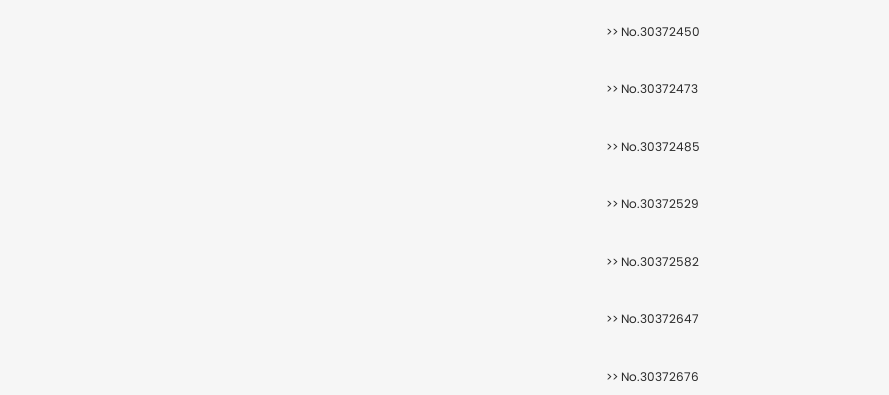>> No.30372450


>> No.30372473


>> No.30372485


>> No.30372529


>> No.30372582


>> No.30372647


>> No.30372676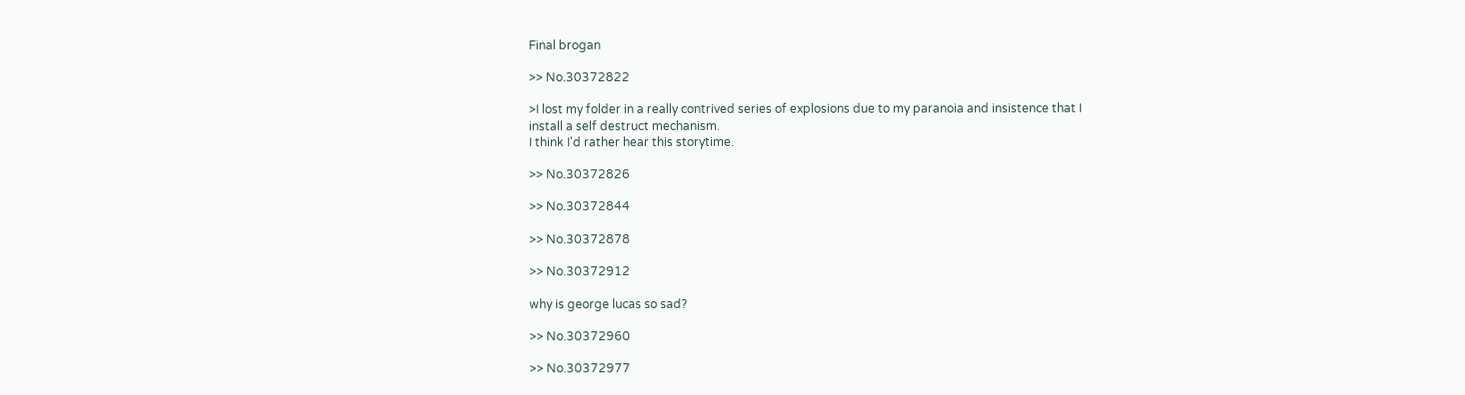Final brogan

>> No.30372822

>I lost my folder in a really contrived series of explosions due to my paranoia and insistence that I install a self destruct mechanism.
I think I'd rather hear this storytime.

>> No.30372826

>> No.30372844

>> No.30372878

>> No.30372912

why is george lucas so sad?

>> No.30372960

>> No.30372977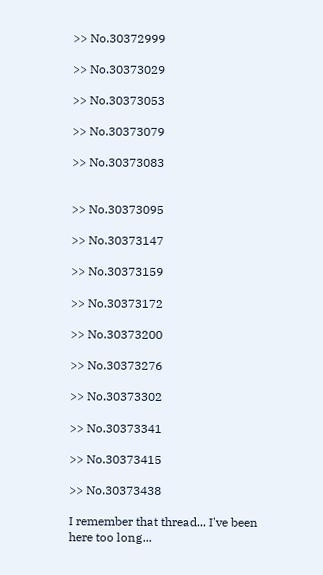>> No.30372999

>> No.30373029

>> No.30373053

>> No.30373079

>> No.30373083


>> No.30373095

>> No.30373147

>> No.30373159

>> No.30373172

>> No.30373200

>> No.30373276

>> No.30373302

>> No.30373341

>> No.30373415

>> No.30373438

I remember that thread... I've been here too long...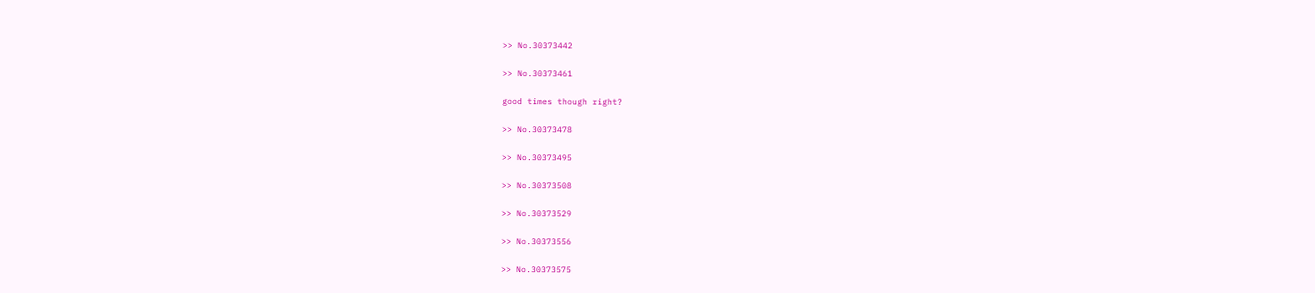>> No.30373442

>> No.30373461

good times though right?

>> No.30373478

>> No.30373495

>> No.30373508

>> No.30373529

>> No.30373556

>> No.30373575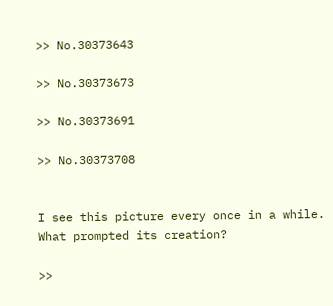>> No.30373643

>> No.30373673

>> No.30373691

>> No.30373708


I see this picture every once in a while. What prompted its creation?

>>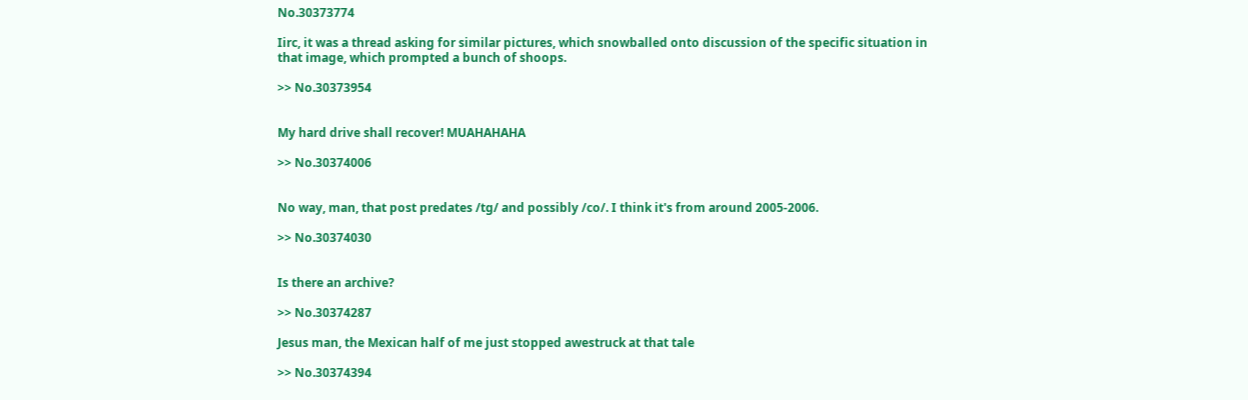No.30373774

Iirc, it was a thread asking for similar pictures, which snowballed onto discussion of the specific situation in that image, which prompted a bunch of shoops.

>> No.30373954


My hard drive shall recover! MUAHAHAHA

>> No.30374006


No way, man, that post predates /tg/ and possibly /co/. I think it's from around 2005-2006.

>> No.30374030


Is there an archive?

>> No.30374287

Jesus man, the Mexican half of me just stopped awestruck at that tale

>> No.30374394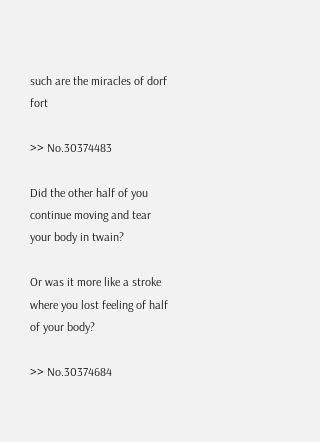such are the miracles of dorf fort

>> No.30374483

Did the other half of you continue moving and tear your body in twain?

Or was it more like a stroke where you lost feeling of half of your body?

>> No.30374684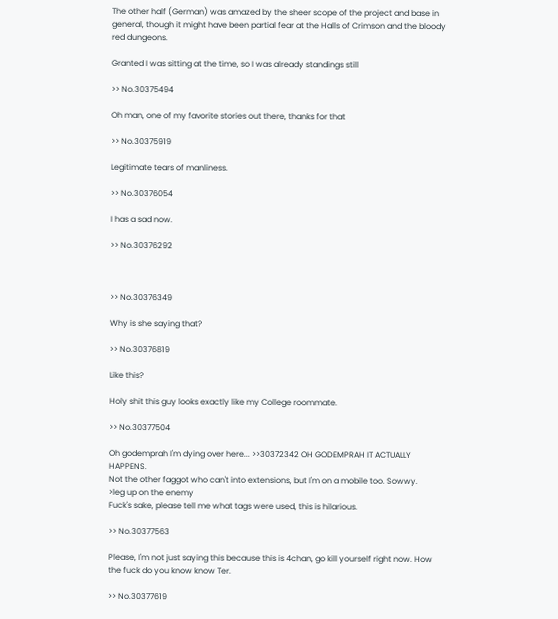The other half (German) was amazed by the sheer scope of the project and base in general, though it might have been partial fear at the Halls of Crimson and the bloody red dungeons.

Granted I was sitting at the time, so I was already standings still

>> No.30375494

Oh man, one of my favorite stories out there, thanks for that

>> No.30375919

Legitimate tears of manliness.

>> No.30376054

I has a sad now.

>> No.30376292



>> No.30376349

Why is she saying that?

>> No.30376819

Like this?

Holy shit this guy looks exactly like my College roommate.

>> No.30377504

Oh godemprah I'm dying over here... >>30372342 OH GODEMPRAH IT ACTUALLY HAPPENS.
Not the other faggot who can't into extensions, but I'm on a mobile too. Sowwy.
>leg up on the enemy
Fuck's sake, please tell me what tags were used, this is hilarious.

>> No.30377563

Please, I'm not just saying this because this is 4chan, go kill yourself right now. How the fuck do you know know Ter.

>> No.30377619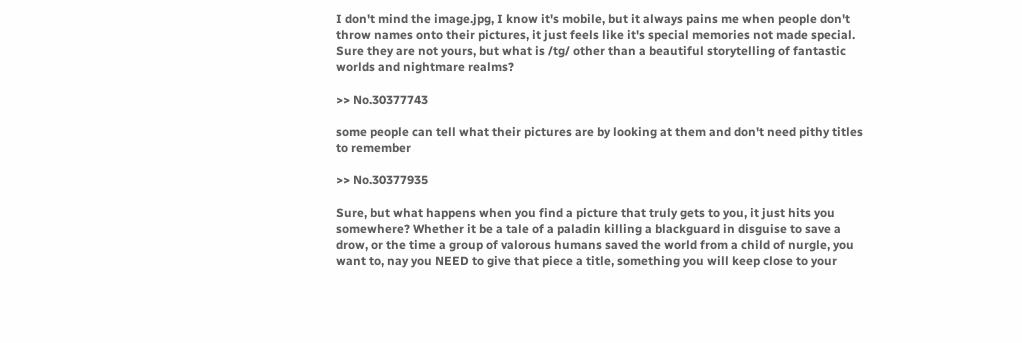I don't mind the image.jpg, I know it's mobile, but it always pains me when people don't throw names onto their pictures, it just feels like it's special memories not made special. Sure they are not yours, but what is /tg/ other than a beautiful storytelling of fantastic worlds and nightmare realms?

>> No.30377743

some people can tell what their pictures are by looking at them and don't need pithy titles to remember

>> No.30377935

Sure, but what happens when you find a picture that truly gets to you, it just hits you somewhere? Whether it be a tale of a paladin killing a blackguard in disguise to save a drow, or the time a group of valorous humans saved the world from a child of nurgle, you want to, nay you NEED to give that piece a title, something you will keep close to your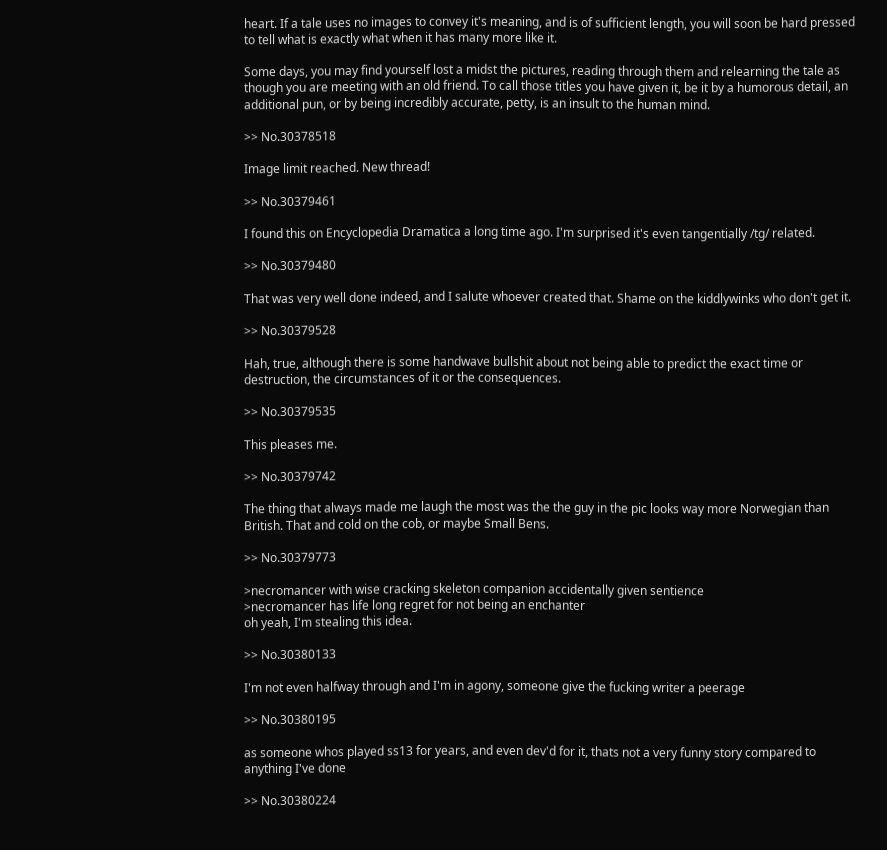heart. If a tale uses no images to convey it's meaning, and is of sufficient length, you will soon be hard pressed to tell what is exactly what when it has many more like it.

Some days, you may find yourself lost a midst the pictures, reading through them and relearning the tale as though you are meeting with an old friend. To call those titles you have given it, be it by a humorous detail, an additional pun, or by being incredibly accurate, petty, is an insult to the human mind.

>> No.30378518

Image limit reached. New thread!

>> No.30379461

I found this on Encyclopedia Dramatica a long time ago. I'm surprised it's even tangentially /tg/ related.

>> No.30379480

That was very well done indeed, and I salute whoever created that. Shame on the kiddlywinks who don't get it.

>> No.30379528

Hah, true, although there is some handwave bullshit about not being able to predict the exact time or destruction, the circumstances of it or the consequences.

>> No.30379535

This pleases me.

>> No.30379742

The thing that always made me laugh the most was the the guy in the pic looks way more Norwegian than British. That and cold on the cob, or maybe Small Bens.

>> No.30379773

>necromancer with wise cracking skeleton companion accidentally given sentience
>necromancer has life long regret for not being an enchanter
oh yeah, I'm stealing this idea.

>> No.30380133

I'm not even halfway through and I'm in agony, someone give the fucking writer a peerage

>> No.30380195

as someone whos played ss13 for years, and even dev'd for it, thats not a very funny story compared to anything I've done

>> No.30380224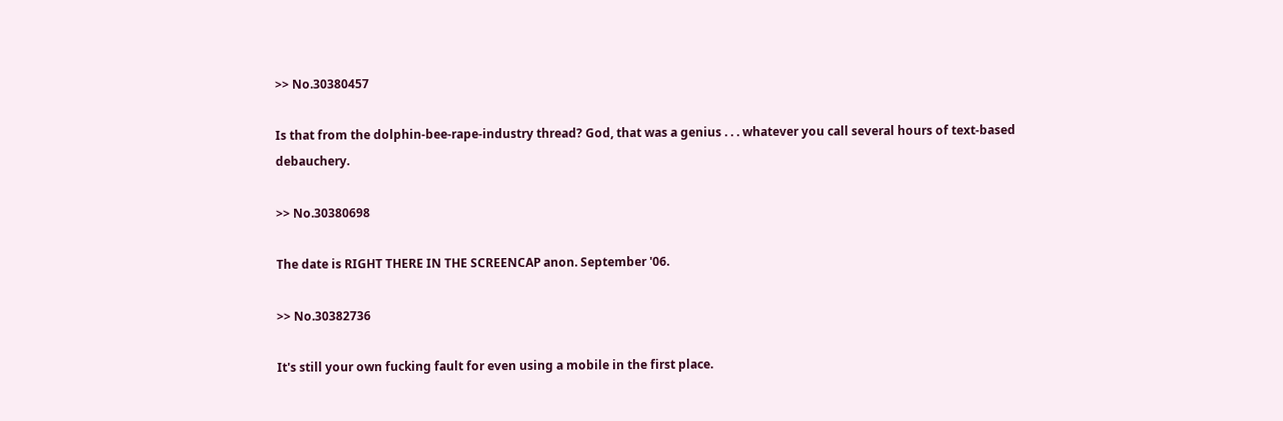>> No.30380457

Is that from the dolphin-bee-rape-industry thread? God, that was a genius . . . whatever you call several hours of text-based debauchery.

>> No.30380698

The date is RIGHT THERE IN THE SCREENCAP anon. September '06.

>> No.30382736

It's still your own fucking fault for even using a mobile in the first place.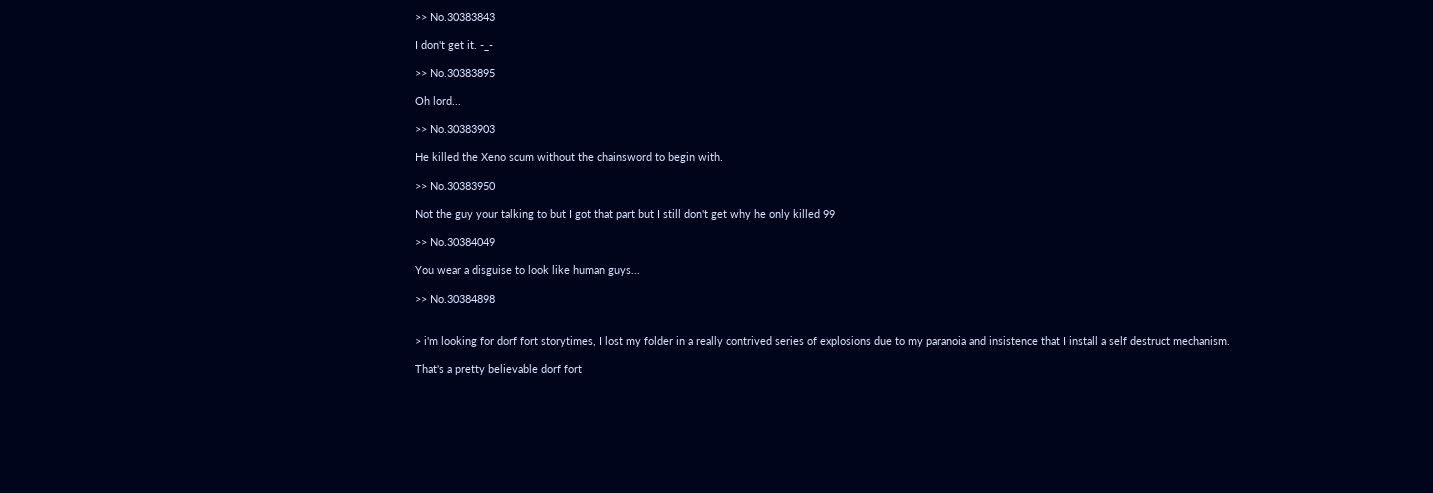>> No.30383843

I don't get it. -_-

>> No.30383895

Oh lord...

>> No.30383903

He killed the Xeno scum without the chainsword to begin with.

>> No.30383950

Not the guy your talking to but I got that part but I still don't get why he only killed 99

>> No.30384049

You wear a disguise to look like human guys...

>> No.30384898


> i'm looking for dorf fort storytimes, I lost my folder in a really contrived series of explosions due to my paranoia and insistence that I install a self destruct mechanism.

That's a pretty believable dorf fort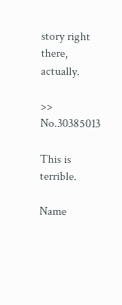story right there, actually.

>> No.30385013

This is terrible.

Name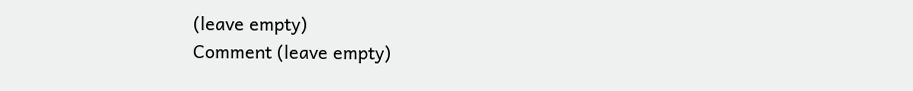(leave empty)
Comment (leave empty)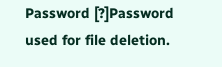Password [?]Password used for file deletion.